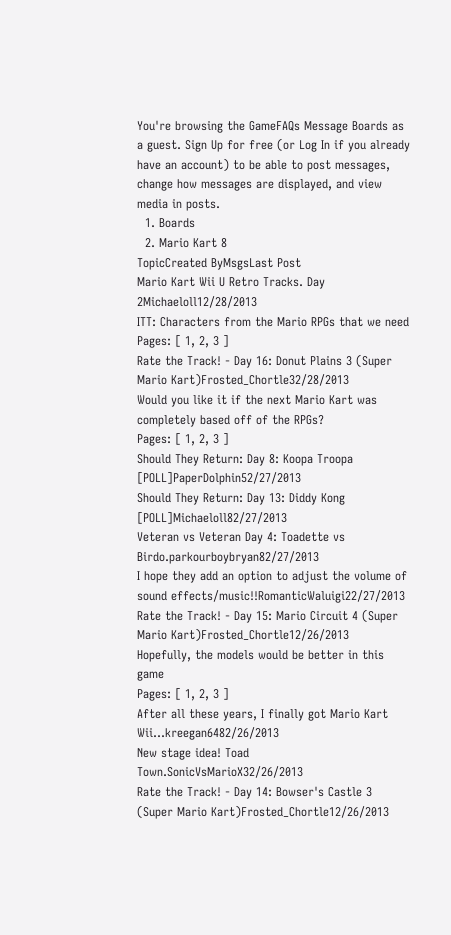You're browsing the GameFAQs Message Boards as a guest. Sign Up for free (or Log In if you already have an account) to be able to post messages, change how messages are displayed, and view media in posts.
  1. Boards
  2. Mario Kart 8
TopicCreated ByMsgsLast Post
Mario Kart Wii U Retro Tracks. Day 2Michaeloll12/28/2013
ITT: Characters from the Mario RPGs that we need
Pages: [ 1, 2, 3 ]
Rate the Track! - Day 16: Donut Plains 3 (Super Mario Kart)Frosted_Chortle32/28/2013
Would you like it if the next Mario Kart was completely based off of the RPGs?
Pages: [ 1, 2, 3 ]
Should They Return: Day 8: Koopa Troopa [POLL]PaperDolphin52/27/2013
Should They Return: Day 13: Diddy Kong [POLL]Michaeloll82/27/2013
Veteran vs Veteran Day 4: Toadette vs Birdo.parkourboybryan82/27/2013
I hope they add an option to adjust the volume of sound effects/music!!RomanticWaluigi22/27/2013
Rate the Track! - Day 15: Mario Circuit 4 (Super Mario Kart)Frosted_Chortle12/26/2013
Hopefully, the models would be better in this game
Pages: [ 1, 2, 3 ]
After all these years, I finally got Mario Kart Wii...kreegan6482/26/2013
New stage idea! Toad Town.SonicVsMarioX32/26/2013
Rate the Track! - Day 14: Bowser's Castle 3 (Super Mario Kart)Frosted_Chortle12/26/2013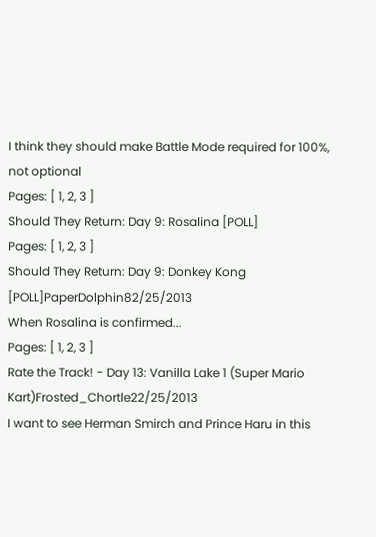I think they should make Battle Mode required for 100%, not optional
Pages: [ 1, 2, 3 ]
Should They Return: Day 9: Rosalina [POLL]
Pages: [ 1, 2, 3 ]
Should They Return: Day 9: Donkey Kong [POLL]PaperDolphin82/25/2013
When Rosalina is confirmed...
Pages: [ 1, 2, 3 ]
Rate the Track! - Day 13: Vanilla Lake 1 (Super Mario Kart)Frosted_Chortle22/25/2013
I want to see Herman Smirch and Prince Haru in this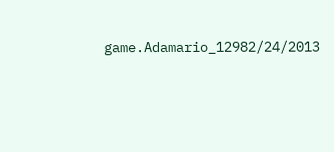game.Adamario_12982/24/2013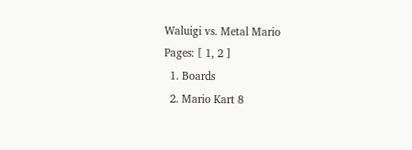Waluigi vs. Metal Mario
Pages: [ 1, 2 ]
  1. Boards
  2. Mario Kart 8